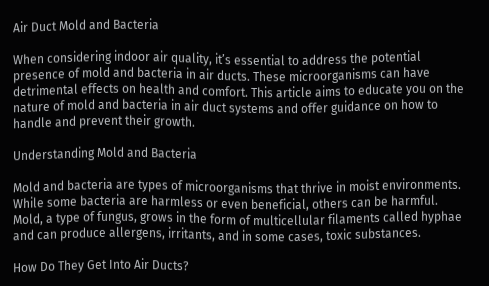Air Duct Mold and Bacteria

When considering indoor air quality, it’s essential to address the potential presence of mold and bacteria in air ducts. These microorganisms can have detrimental effects on health and comfort. This article aims to educate you on the nature of mold and bacteria in air duct systems and offer guidance on how to handle and prevent their growth.

Understanding Mold and Bacteria

Mold and bacteria are types of microorganisms that thrive in moist environments. While some bacteria are harmless or even beneficial, others can be harmful. Mold, a type of fungus, grows in the form of multicellular filaments called hyphae and can produce allergens, irritants, and in some cases, toxic substances.

How Do They Get Into Air Ducts?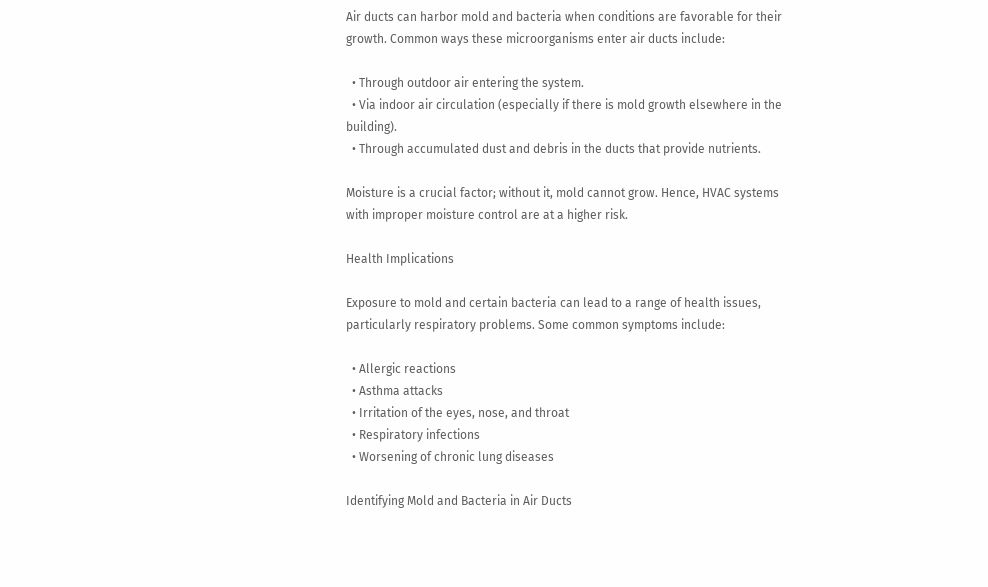Air ducts can harbor mold and bacteria when conditions are favorable for their growth. Common ways these microorganisms enter air ducts include:

  • Through outdoor air entering the system.
  • Via indoor air circulation (especially if there is mold growth elsewhere in the building).
  • Through accumulated dust and debris in the ducts that provide nutrients.

Moisture is a crucial factor; without it, mold cannot grow. Hence, HVAC systems with improper moisture control are at a higher risk.

Health Implications

Exposure to mold and certain bacteria can lead to a range of health issues, particularly respiratory problems. Some common symptoms include:

  • Allergic reactions
  • Asthma attacks
  • Irritation of the eyes, nose, and throat
  • Respiratory infections
  • Worsening of chronic lung diseases

Identifying Mold and Bacteria in Air Ducts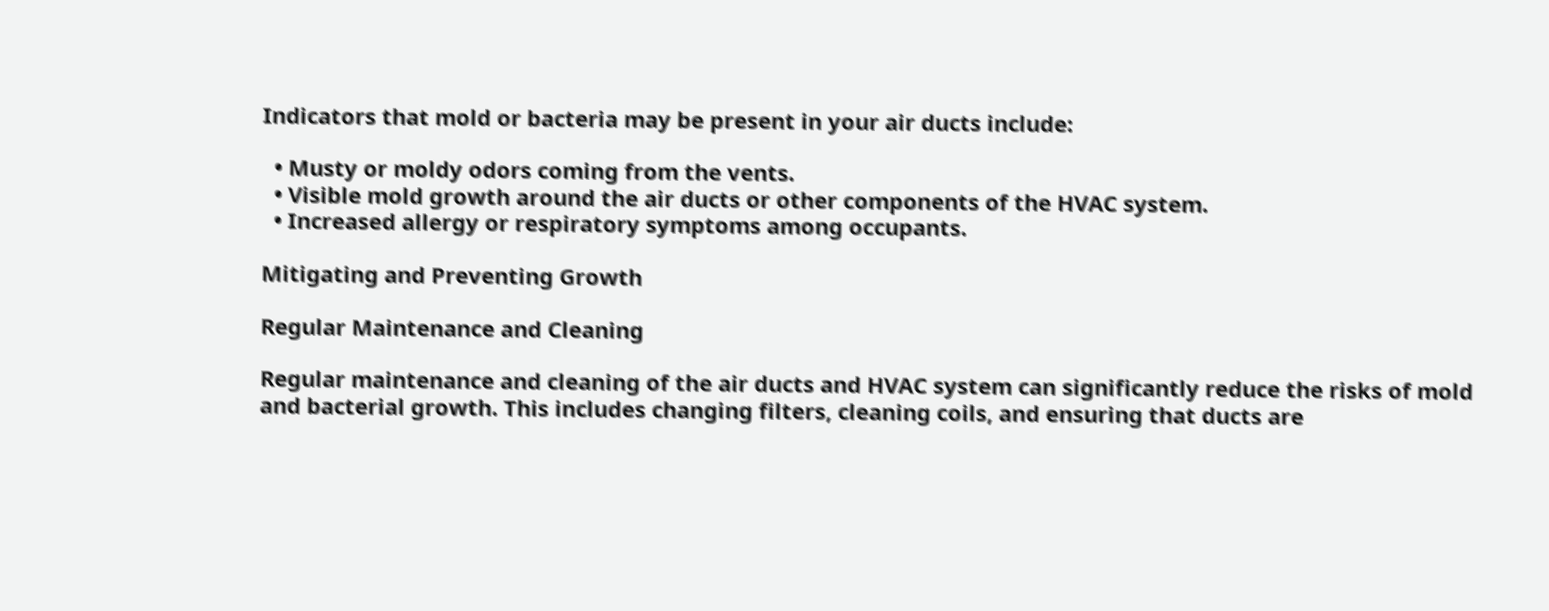Indicators that mold or bacteria may be present in your air ducts include:

  • Musty or moldy odors coming from the vents.
  • Visible mold growth around the air ducts or other components of the HVAC system.
  • Increased allergy or respiratory symptoms among occupants.

Mitigating and Preventing Growth

Regular Maintenance and Cleaning

Regular maintenance and cleaning of the air ducts and HVAC system can significantly reduce the risks of mold and bacterial growth. This includes changing filters, cleaning coils, and ensuring that ducts are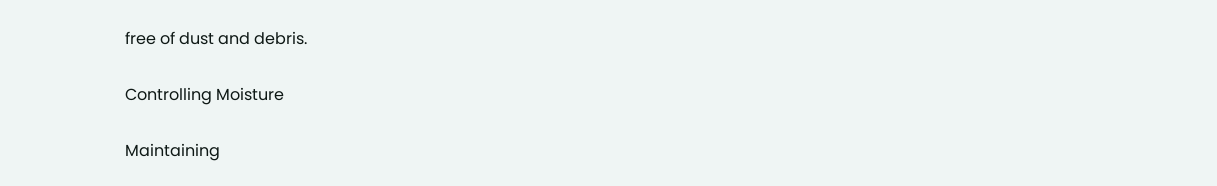free of dust and debris.

Controlling Moisture

Maintaining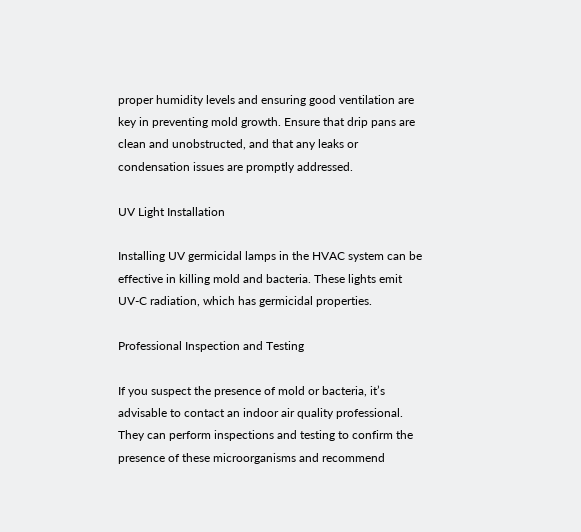proper humidity levels and ensuring good ventilation are key in preventing mold growth. Ensure that drip pans are clean and unobstructed, and that any leaks or condensation issues are promptly addressed.

UV Light Installation

Installing UV germicidal lamps in the HVAC system can be effective in killing mold and bacteria. These lights emit UV-C radiation, which has germicidal properties.

Professional Inspection and Testing

If you suspect the presence of mold or bacteria, it’s advisable to contact an indoor air quality professional. They can perform inspections and testing to confirm the presence of these microorganisms and recommend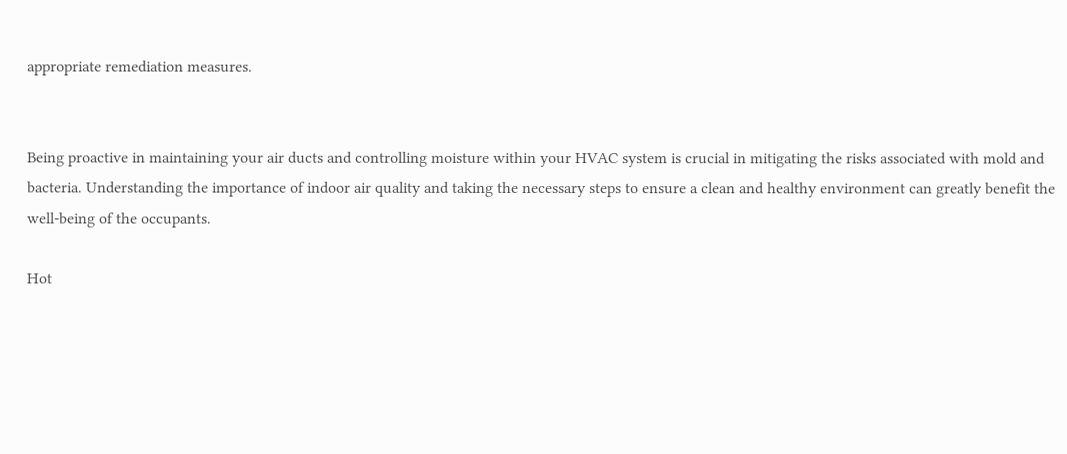appropriate remediation measures.


Being proactive in maintaining your air ducts and controlling moisture within your HVAC system is crucial in mitigating the risks associated with mold and bacteria. Understanding the importance of indoor air quality and taking the necessary steps to ensure a clean and healthy environment can greatly benefit the well-being of the occupants.

Hot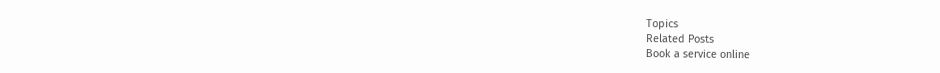Topics
Related Posts
Book a service online